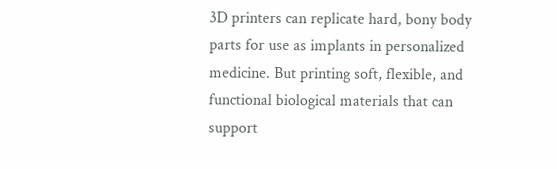3D printers can replicate hard, bony body parts for use as implants in personalized medicine. But printing soft, flexible, and functional biological materials that can support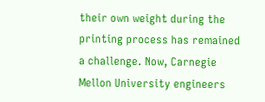their own weight during the printing process has remained a challenge. Now, Carnegie Mellon University engineers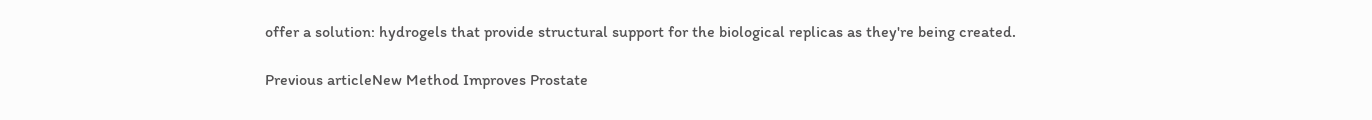offer a solution: hydrogels that provide structural support for the biological replicas as they're being created.

Previous articleNew Method Improves Prostate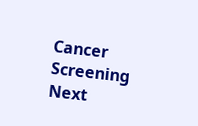Cancer Screening
Next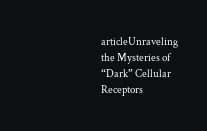articleUnraveling the Mysteries of “Dark” Cellular Receptors